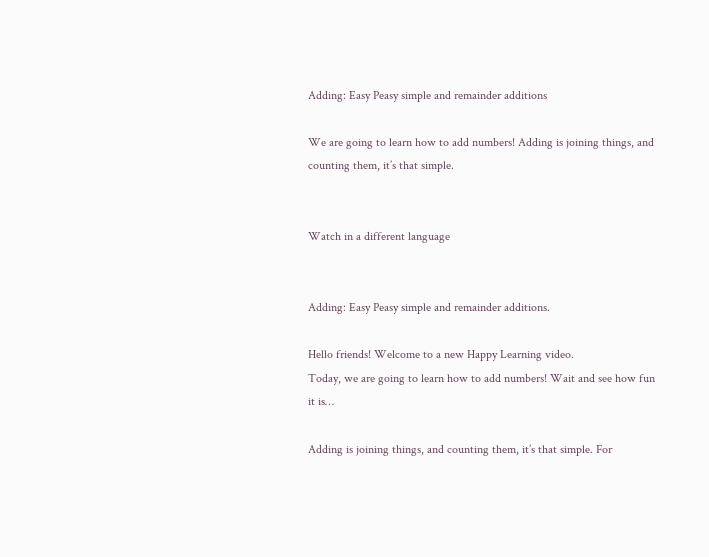Adding: Easy Peasy simple and remainder additions

We are going to learn how to add numbers! Adding is joining things, and counting them, it’s that simple.


Watch in a different language


Adding: Easy Peasy simple and remainder additions.

Hello friends! Welcome to a new Happy Learning video.
Today, we are going to learn how to add numbers! Wait and see how fun it is…

Adding is joining things, and counting them, it’s that simple. For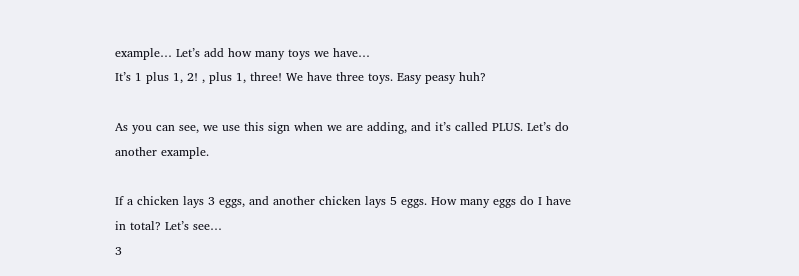example… Let’s add how many toys we have…
It’s 1 plus 1, 2! , plus 1, three! We have three toys. Easy peasy huh?

As you can see, we use this sign when we are adding, and it’s called PLUS. Let’s do another example.

If a chicken lays 3 eggs, and another chicken lays 5 eggs. How many eggs do I have in total? Let’s see…
3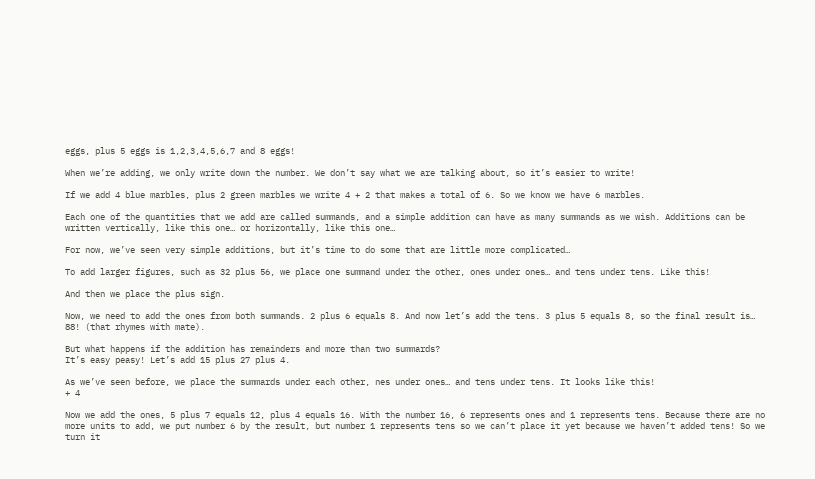eggs, plus 5 eggs is 1,2,3,4,5,6,7 and 8 eggs!

When we’re adding, we only write down the number. We don’t say what we are talking about, so it’s easier to write!

If we add 4 blue marbles, plus 2 green marbles we write 4 + 2 that makes a total of 6. So we know we have 6 marbles.

Each one of the quantities that we add are called summands, and a simple addition can have as many summands as we wish. Additions can be written vertically, like this one… or horizontally, like this one…

For now, we’ve seen very simple additions, but it’s time to do some that are little more complicated…

To add larger figures, such as 32 plus 56, we place one summand under the other, ones under ones… and tens under tens. Like this!

And then we place the plus sign.

Now, we need to add the ones from both summands. 2 plus 6 equals 8. And now let’s add the tens. 3 plus 5 equals 8, so the final result is… 88! (that rhymes with mate).

But what happens if the addition has remainders and more than two summards?
It’s easy peasy! Let’s add 15 plus 27 plus 4.

As we’ve seen before, we place the summards under each other, nes under ones… and tens under tens. It looks like this!
+ 4

Now we add the ones, 5 plus 7 equals 12, plus 4 equals 16. With the number 16, 6 represents ones and 1 represents tens. Because there are no more units to add, we put number 6 by the result, but number 1 represents tens so we can’t place it yet because we haven’t added tens! So we turn it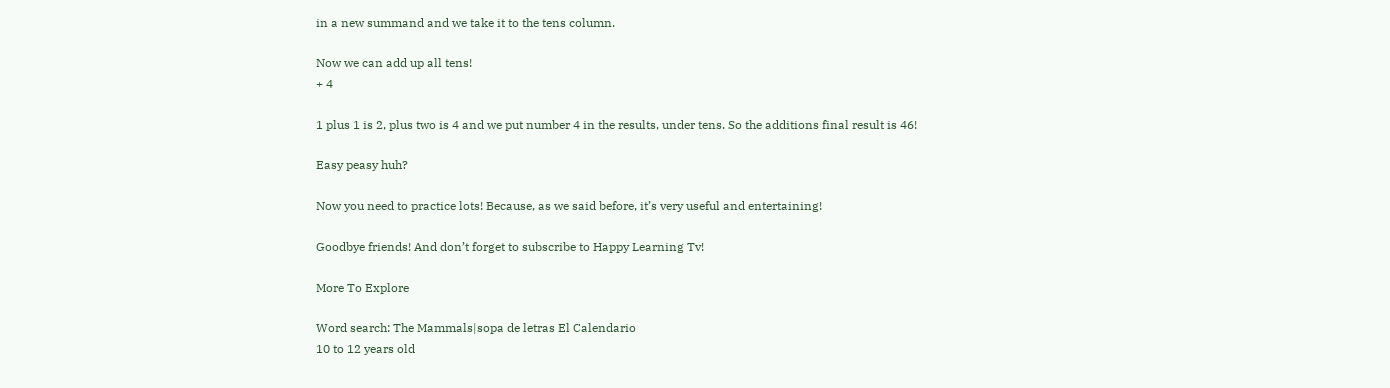in a new summand and we take it to the tens column.

Now we can add up all tens!
+ 4

1 plus 1 is 2, plus two is 4 and we put number 4 in the results, under tens. So the additions final result is 46!

Easy peasy huh?

Now you need to practice lots! Because, as we said before, it’s very useful and entertaining!

Goodbye friends! And don’t forget to subscribe to Happy Learning Tv!

More To Explore

Word search: The Mammals|sopa de letras El Calendario
10 to 12 years old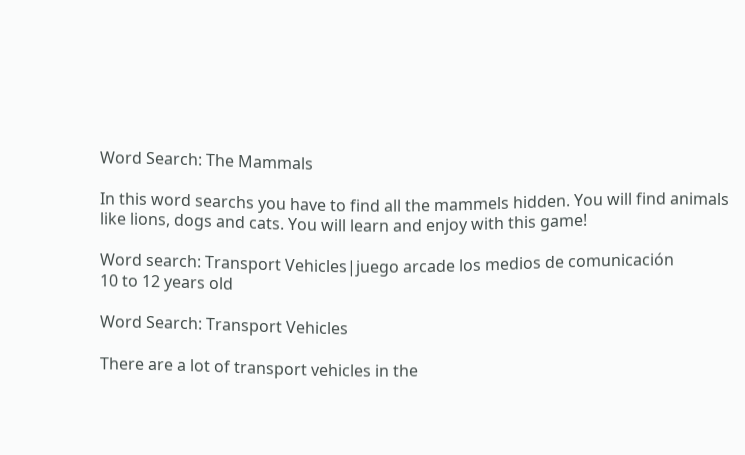Word Search: The Mammals

In this word searchs you have to find all the mammels hidden. You will find animals like lions, dogs and cats. You will learn and enjoy with this game!

Word search: Transport Vehicles|juego arcade los medios de comunicación
10 to 12 years old

Word Search: Transport Vehicles

There are a lot of transport vehicles in the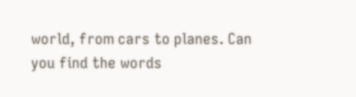world, from cars to planes. Can you find the words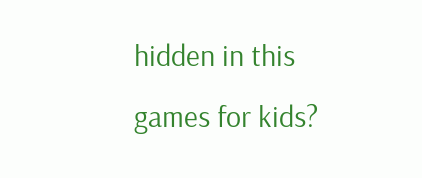hidden in this games for kids?